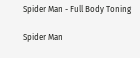Spider Man - Full Body Toning

Spider Man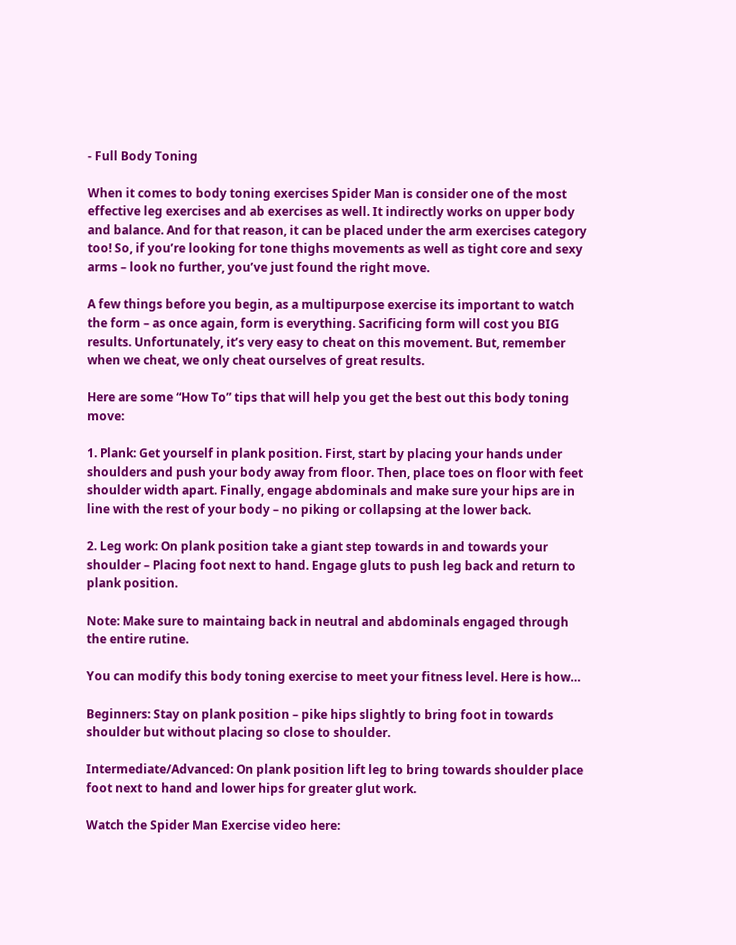- Full Body Toning

When it comes to body toning exercises Spider Man is consider one of the most effective leg exercises and ab exercises as well. It indirectly works on upper body and balance. And for that reason, it can be placed under the arm exercises category too! So, if you’re looking for tone thighs movements as well as tight core and sexy arms – look no further, you’ve just found the right move.

A few things before you begin, as a multipurpose exercise its important to watch the form – as once again, form is everything. Sacrificing form will cost you BIG results. Unfortunately, it’s very easy to cheat on this movement. But, remember when we cheat, we only cheat ourselves of great results.

Here are some “How To” tips that will help you get the best out this body toning move:

1. Plank: Get yourself in plank position. First, start by placing your hands under shoulders and push your body away from floor. Then, place toes on floor with feet shoulder width apart. Finally, engage abdominals and make sure your hips are in line with the rest of your body – no piking or collapsing at the lower back.

2. Leg work: On plank position take a giant step towards in and towards your shoulder – Placing foot next to hand. Engage gluts to push leg back and return to plank position.

Note: Make sure to maintaing back in neutral and abdominals engaged through the entire rutine.

You can modify this body toning exercise to meet your fitness level. Here is how…

Beginners: Stay on plank position – pike hips slightly to bring foot in towards shoulder but without placing so close to shoulder.

Intermediate/Advanced: On plank position lift leg to bring towards shoulder place foot next to hand and lower hips for greater glut work.

Watch the Spider Man Exercise video here: